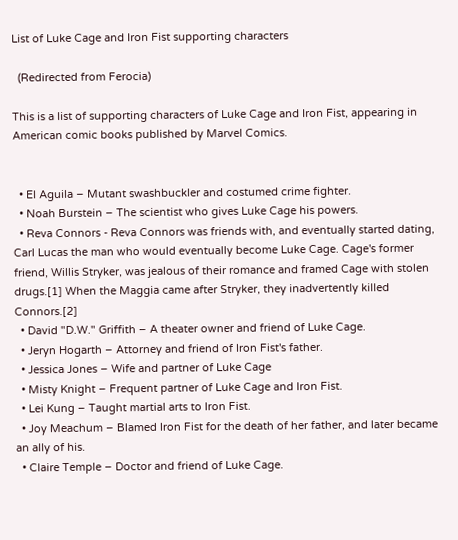List of Luke Cage and Iron Fist supporting characters

  (Redirected from Ferocia)

This is a list of supporting characters of Luke Cage and Iron Fist, appearing in American comic books published by Marvel Comics.


  • El Aguila – Mutant swashbuckler and costumed crime fighter.
  • Noah Burstein – The scientist who gives Luke Cage his powers.
  • Reva Connors - Reva Connors was friends with, and eventually started dating, Carl Lucas the man who would eventually become Luke Cage. Cage's former friend, Willis Stryker, was jealous of their romance and framed Cage with stolen drugs.[1] When the Maggia came after Stryker, they inadvertently killed Connors.[2]
  • David "D.W." Griffith – A theater owner and friend of Luke Cage.
  • Jeryn Hogarth – Attorney and friend of Iron Fist's father.
  • Jessica Jones – Wife and partner of Luke Cage
  • Misty Knight – Frequent partner of Luke Cage and Iron Fist.
  • Lei Kung – Taught martial arts to Iron Fist.
  • Joy Meachum – Blamed Iron Fist for the death of her father, and later became an ally of his.
  • Claire Temple – Doctor and friend of Luke Cage.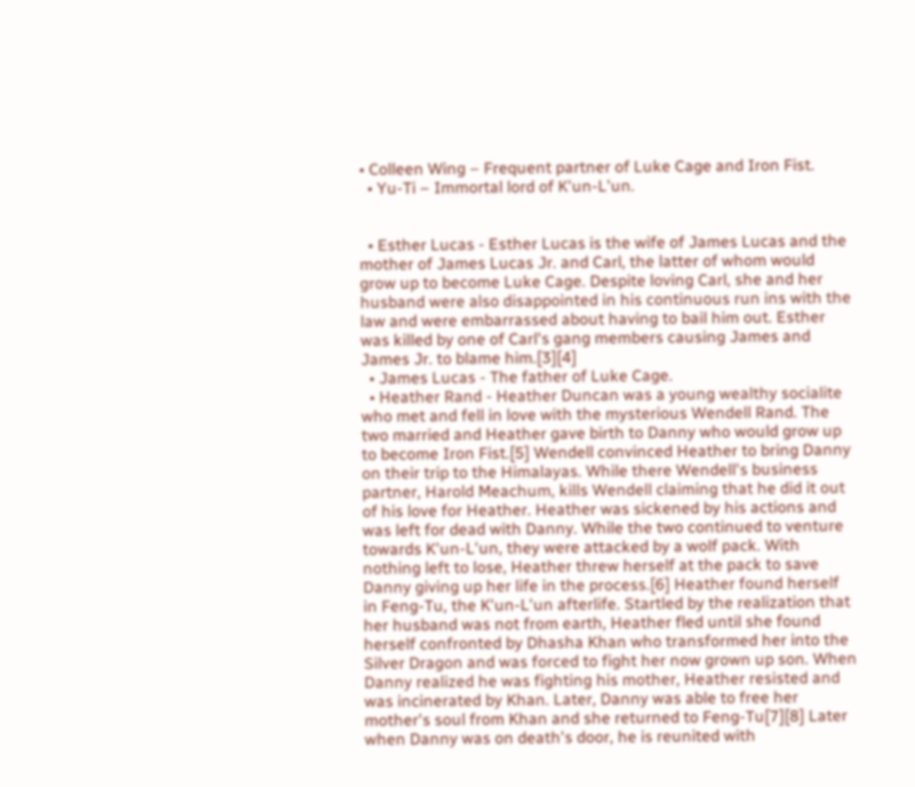• Colleen Wing – Frequent partner of Luke Cage and Iron Fist.
  • Yu-Ti – Immortal lord of K'un-L'un.


  • Esther Lucas - Esther Lucas is the wife of James Lucas and the mother of James Lucas Jr. and Carl, the latter of whom would grow up to become Luke Cage. Despite loving Carl, she and her husband were also disappointed in his continuous run ins with the law and were embarrassed about having to bail him out. Esther was killed by one of Carl's gang members causing James and James Jr. to blame him.[3][4]
  • James Lucas - The father of Luke Cage.
  • Heather Rand - Heather Duncan was a young wealthy socialite who met and fell in love with the mysterious Wendell Rand. The two married and Heather gave birth to Danny who would grow up to become Iron Fist.[5] Wendell convinced Heather to bring Danny on their trip to the Himalayas. While there Wendell's business partner, Harold Meachum, kills Wendell claiming that he did it out of his love for Heather. Heather was sickened by his actions and was left for dead with Danny. While the two continued to venture towards K'un-L'un, they were attacked by a wolf pack. With nothing left to lose, Heather threw herself at the pack to save Danny giving up her life in the process.[6] Heather found herself in Feng-Tu, the K'un-L'un afterlife. Startled by the realization that her husband was not from earth, Heather fled until she found herself confronted by Dhasha Khan who transformed her into the Silver Dragon and was forced to fight her now grown up son. When Danny realized he was fighting his mother, Heather resisted and was incinerated by Khan. Later, Danny was able to free her mother's soul from Khan and she returned to Feng-Tu[7][8] Later when Danny was on death's door, he is reunited with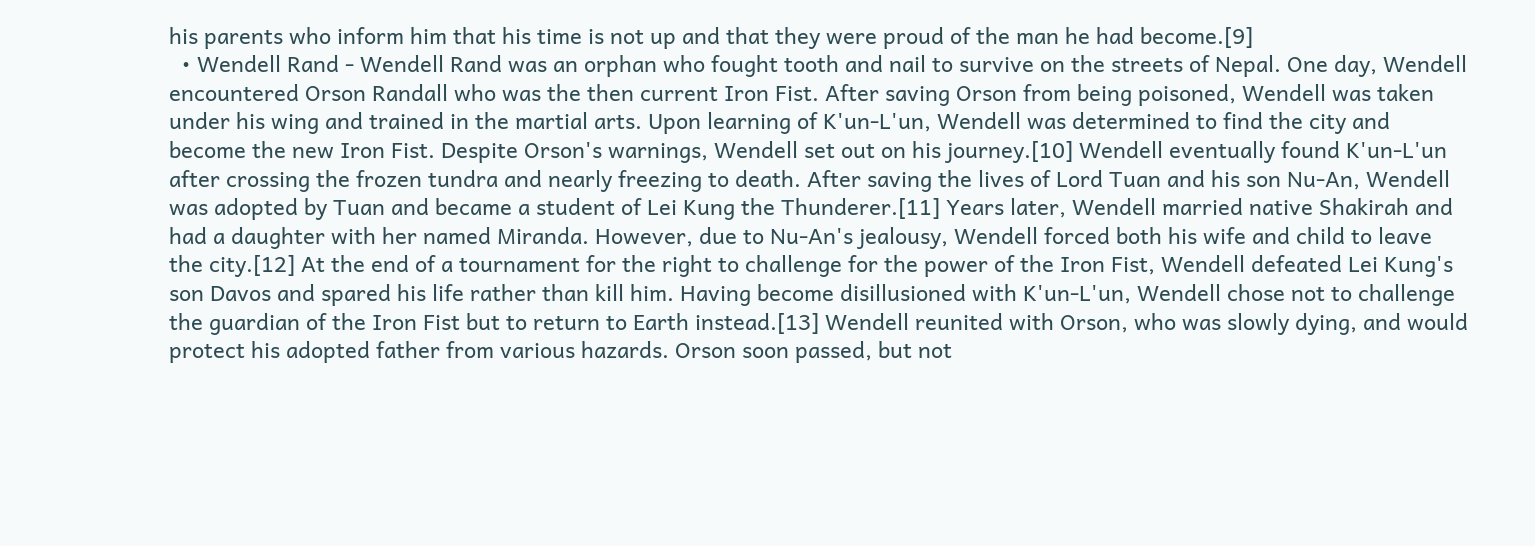his parents who inform him that his time is not up and that they were proud of the man he had become.[9]
  • Wendell Rand - Wendell Rand was an orphan who fought tooth and nail to survive on the streets of Nepal. One day, Wendell encountered Orson Randall who was the then current Iron Fist. After saving Orson from being poisoned, Wendell was taken under his wing and trained in the martial arts. Upon learning of K'un-L'un, Wendell was determined to find the city and become the new Iron Fist. Despite Orson's warnings, Wendell set out on his journey.[10] Wendell eventually found K'un-L'un after crossing the frozen tundra and nearly freezing to death. After saving the lives of Lord Tuan and his son Nu-An, Wendell was adopted by Tuan and became a student of Lei Kung the Thunderer.[11] Years later, Wendell married native Shakirah and had a daughter with her named Miranda. However, due to Nu-An's jealousy, Wendell forced both his wife and child to leave the city.[12] At the end of a tournament for the right to challenge for the power of the Iron Fist, Wendell defeated Lei Kung's son Davos and spared his life rather than kill him. Having become disillusioned with K'un-L'un, Wendell chose not to challenge the guardian of the Iron Fist but to return to Earth instead.[13] Wendell reunited with Orson, who was slowly dying, and would protect his adopted father from various hazards. Orson soon passed, but not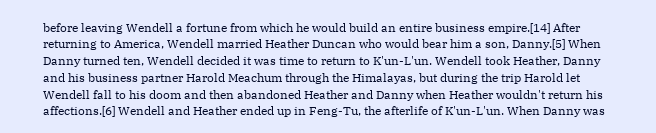before leaving Wendell a fortune from which he would build an entire business empire.[14] After returning to America, Wendell married Heather Duncan who would bear him a son, Danny.[5] When Danny turned ten, Wendell decided it was time to return to K'un-L'un. Wendell took Heather, Danny and his business partner Harold Meachum through the Himalayas, but during the trip Harold let Wendell fall to his doom and then abandoned Heather and Danny when Heather wouldn't return his affections.[6] Wendell and Heather ended up in Feng-Tu, the afterlife of K'un-L'un. When Danny was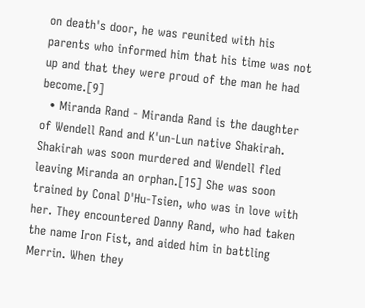on death's door, he was reunited with his parents who informed him that his time was not up and that they were proud of the man he had become.[9]
  • Miranda Rand - Miranda Rand is the daughter of Wendell Rand and K'un-Lun native Shakirah. Shakirah was soon murdered and Wendell fled leaving Miranda an orphan.[15] She was soon trained by Conal D'Hu-Tsien, who was in love with her. They encountered Danny Rand, who had taken the name Iron Fist, and aided him in battling Merrin. When they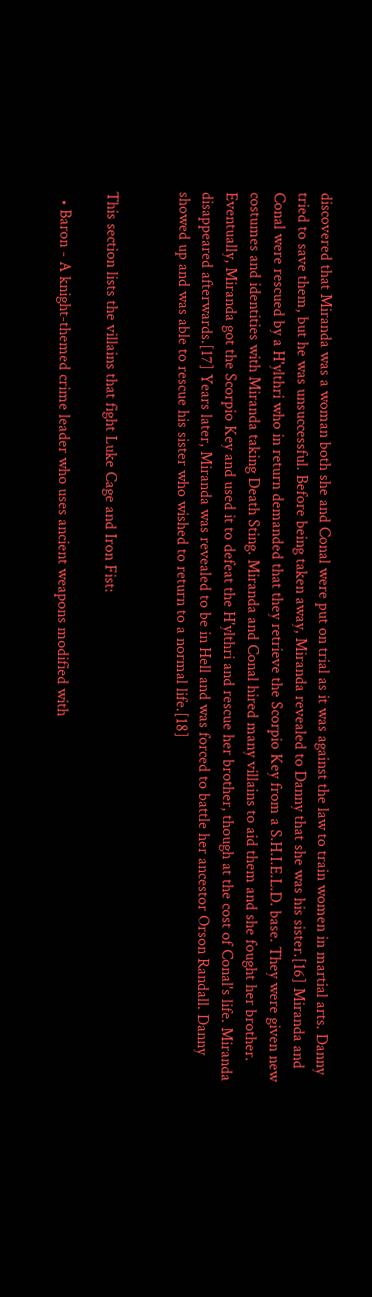discovered that Miranda was a woman both she and Conal were put on trial as it was against the law to train women in martial arts. Danny tried to save them, but he was unsuccessful. Before being taken away, Miranda revealed to Danny that she was his sister.[16] Miranda and Conal were rescued by a H'ylthri who in return demanded that they retrieve the Scorpio Key from a S.H.I.E.L.D. base. They were given new costumes and identities with Miranda taking Death Sting. Miranda and Conal hired many villains to aid them and she fought her brother. Eventually, Miranda got the Scorpio Key and used it to defeat the H'ylthri and rescue her brother, though at the cost of Conal's life. Miranda disappeared afterwards.[17] Years later, Miranda was revealed to be in Hell and was forced to battle her ancestor Orson Randall. Danny showed up and was able to rescue his sister who wished to return to a normal life.[18]


This section lists the villains that fight Luke Cage and Iron Fist:

  • Baron - A knight-themed crime leader who uses ancient weapons modified with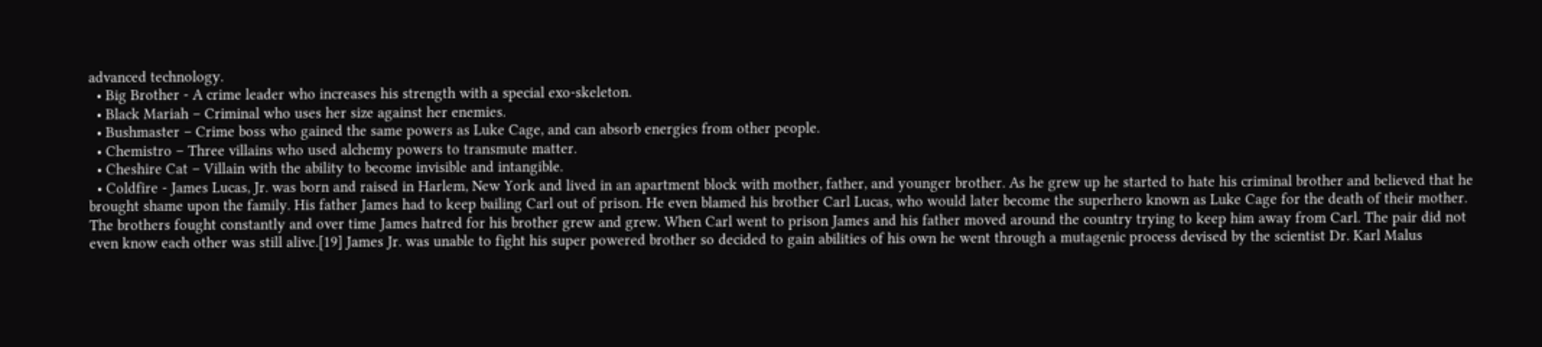advanced technology.
  • Big Brother - A crime leader who increases his strength with a special exo-skeleton.
  • Black Mariah – Criminal who uses her size against her enemies.
  • Bushmaster – Crime boss who gained the same powers as Luke Cage, and can absorb energies from other people.
  • Chemistro – Three villains who used alchemy powers to transmute matter.
  • Cheshire Cat – Villain with the ability to become invisible and intangible.
  • Coldfire - James Lucas, Jr. was born and raised in Harlem, New York and lived in an apartment block with mother, father, and younger brother. As he grew up he started to hate his criminal brother and believed that he brought shame upon the family. His father James had to keep bailing Carl out of prison. He even blamed his brother Carl Lucas, who would later become the superhero known as Luke Cage for the death of their mother. The brothers fought constantly and over time James hatred for his brother grew and grew. When Carl went to prison James and his father moved around the country trying to keep him away from Carl. The pair did not even know each other was still alive.[19] James Jr. was unable to fight his super powered brother so decided to gain abilities of his own he went through a mutagenic process devised by the scientist Dr. Karl Malus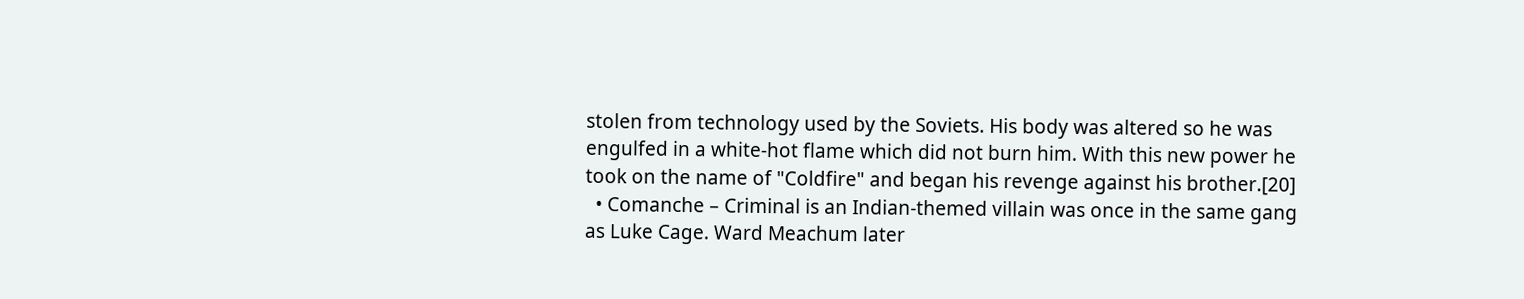stolen from technology used by the Soviets. His body was altered so he was engulfed in a white-hot flame which did not burn him. With this new power he took on the name of "Coldfire" and began his revenge against his brother.[20]
  • Comanche – Criminal is an Indian-themed villain was once in the same gang as Luke Cage. Ward Meachum later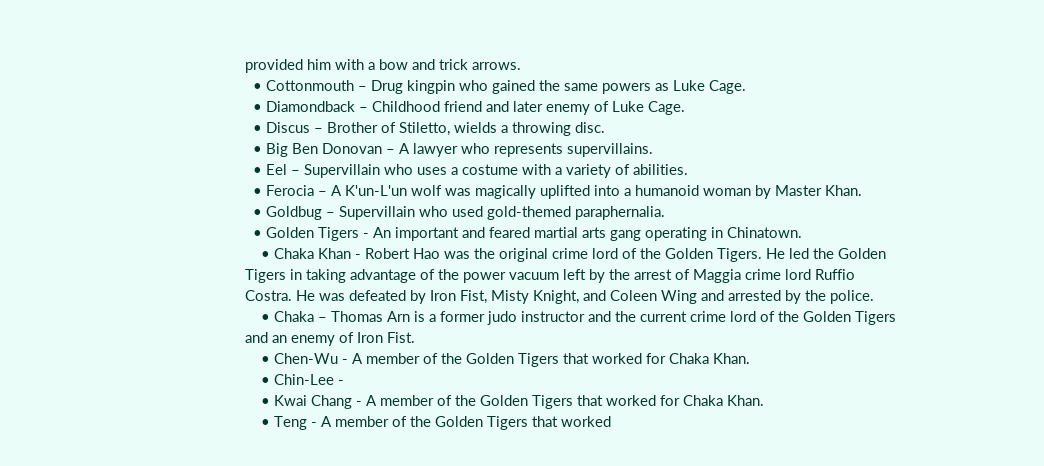provided him with a bow and trick arrows.
  • Cottonmouth – Drug kingpin who gained the same powers as Luke Cage.
  • Diamondback – Childhood friend and later enemy of Luke Cage.
  • Discus – Brother of Stiletto, wields a throwing disc.
  • Big Ben Donovan – A lawyer who represents supervillains.
  • Eel – Supervillain who uses a costume with a variety of abilities.
  • Ferocia – A K'un-L'un wolf was magically uplifted into a humanoid woman by Master Khan.
  • Goldbug – Supervillain who used gold-themed paraphernalia.
  • Golden Tigers - An important and feared martial arts gang operating in Chinatown.
    • Chaka Khan - Robert Hao was the original crime lord of the Golden Tigers. He led the Golden Tigers in taking advantage of the power vacuum left by the arrest of Maggia crime lord Ruffio Costra. He was defeated by Iron Fist, Misty Knight, and Coleen Wing and arrested by the police.
    • Chaka – Thomas Arn is a former judo instructor and the current crime lord of the Golden Tigers and an enemy of Iron Fist.
    • Chen-Wu - A member of the Golden Tigers that worked for Chaka Khan.
    • Chin-Lee -
    • Kwai Chang - A member of the Golden Tigers that worked for Chaka Khan.
    • Teng - A member of the Golden Tigers that worked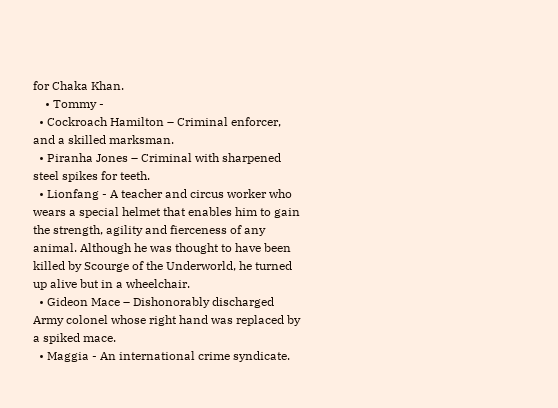for Chaka Khan.
    • Tommy -
  • Cockroach Hamilton – Criminal enforcer, and a skilled marksman.
  • Piranha Jones – Criminal with sharpened steel spikes for teeth.
  • Lionfang - A teacher and circus worker who wears a special helmet that enables him to gain the strength, agility and fierceness of any animal. Although he was thought to have been killed by Scourge of the Underworld, he turned up alive but in a wheelchair.
  • Gideon Mace – Dishonorably discharged Army colonel whose right hand was replaced by a spiked mace.
  • Maggia - An international crime syndicate.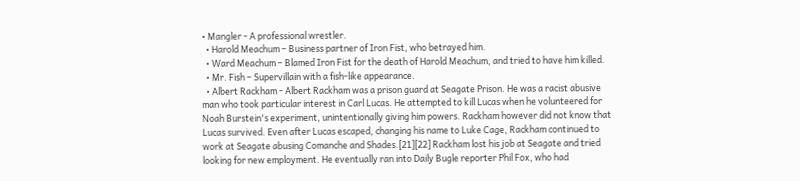• Mangler - A professional wrestler.
  • Harold Meachum – Business partner of Iron Fist, who betrayed him.
  • Ward Meachum – Blamed Iron Fist for the death of Harold Meachum, and tried to have him killed.
  • Mr. Fish – Supervillain with a fish-like appearance.
  • Albert Rackham - Albert Rackham was a prison guard at Seagate Prison. He was a racist abusive man who took particular interest in Carl Lucas. He attempted to kill Lucas when he volunteered for Noah Burstein's experiment, unintentionally giving him powers. Rackham however did not know that Lucas survived. Even after Lucas escaped, changing his name to Luke Cage, Rackham continued to work at Seagate abusing Comanche and Shades.[21][22] Rackham lost his job at Seagate and tried looking for new employment. He eventually ran into Daily Bugle reporter Phil Fox, who had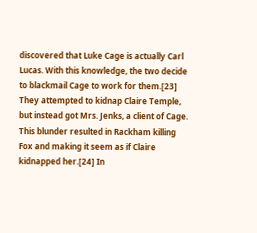discovered that Luke Cage is actually Carl Lucas. With this knowledge, the two decide to blackmail Cage to work for them.[23] They attempted to kidnap Claire Temple, but instead got Mrs. Jenks, a client of Cage. This blunder resulted in Rackham killing Fox and making it seem as if Claire kidnapped her.[24] In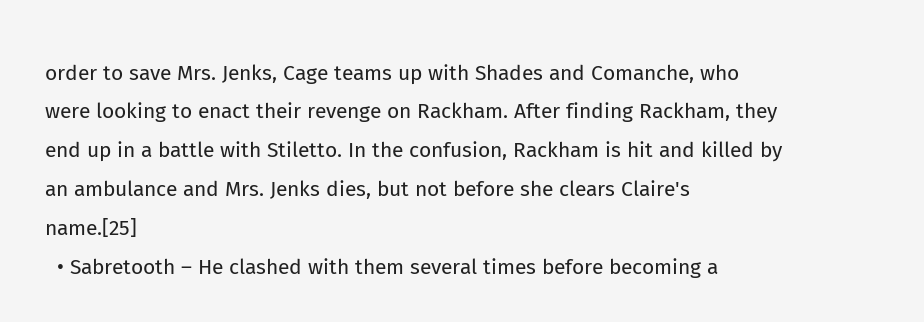order to save Mrs. Jenks, Cage teams up with Shades and Comanche, who were looking to enact their revenge on Rackham. After finding Rackham, they end up in a battle with Stiletto. In the confusion, Rackham is hit and killed by an ambulance and Mrs. Jenks dies, but not before she clears Claire's name.[25]
  • Sabretooth – He clashed with them several times before becoming a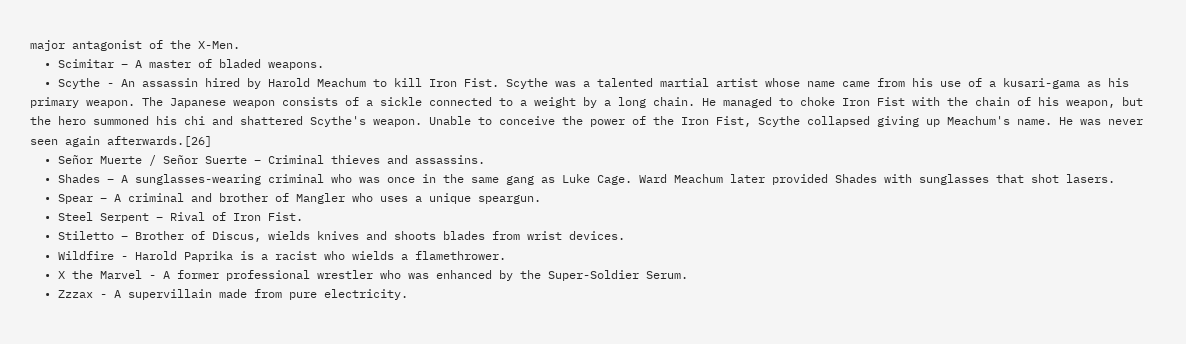major antagonist of the X-Men.
  • Scimitar – A master of bladed weapons.
  • Scythe - An assassin hired by Harold Meachum to kill Iron Fist. Scythe was a talented martial artist whose name came from his use of a kusari-gama as his primary weapon. The Japanese weapon consists of a sickle connected to a weight by a long chain. He managed to choke Iron Fist with the chain of his weapon, but the hero summoned his chi and shattered Scythe's weapon. Unable to conceive the power of the Iron Fist, Scythe collapsed giving up Meachum's name. He was never seen again afterwards.[26]
  • Señor Muerte / Señor Suerte – Criminal thieves and assassins.
  • Shades – A sunglasses-wearing criminal who was once in the same gang as Luke Cage. Ward Meachum later provided Shades with sunglasses that shot lasers.
  • Spear – A criminal and brother of Mangler who uses a unique speargun.
  • Steel Serpent – Rival of Iron Fist.
  • Stiletto – Brother of Discus, wields knives and shoots blades from wrist devices.
  • Wildfire - Harold Paprika is a racist who wields a flamethrower.
  • X the Marvel - A former professional wrestler who was enhanced by the Super-Soldier Serum.
  • Zzzax - A supervillain made from pure electricity.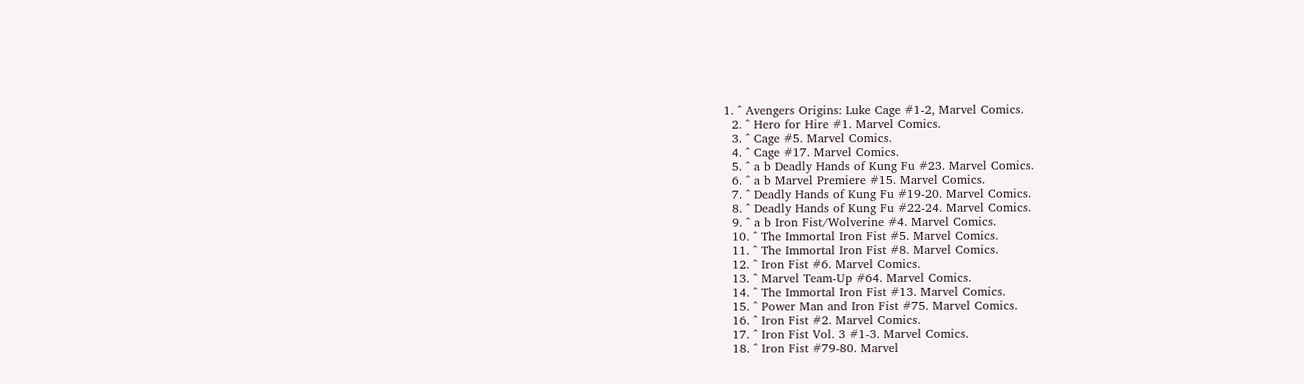1. ^ Avengers Origins: Luke Cage #1-2, Marvel Comics.
  2. ^ Hero for Hire #1. Marvel Comics.
  3. ^ Cage #5. Marvel Comics.
  4. ^ Cage #17. Marvel Comics.
  5. ^ a b Deadly Hands of Kung Fu #23. Marvel Comics.
  6. ^ a b Marvel Premiere #15. Marvel Comics.
  7. ^ Deadly Hands of Kung Fu #19-20. Marvel Comics.
  8. ^ Deadly Hands of Kung Fu #22-24. Marvel Comics.
  9. ^ a b Iron Fist/Wolverine #4. Marvel Comics.
  10. ^ The Immortal Iron Fist #5. Marvel Comics.
  11. ^ The Immortal Iron Fist #8. Marvel Comics.
  12. ^ Iron Fist #6. Marvel Comics.
  13. ^ Marvel Team-Up #64. Marvel Comics.
  14. ^ The Immortal Iron Fist #13. Marvel Comics.
  15. ^ Power Man and Iron Fist #75. Marvel Comics.
  16. ^ Iron Fist #2. Marvel Comics.
  17. ^ Iron Fist Vol. 3 #1-3. Marvel Comics.
  18. ^ Iron Fist #79-80. Marvel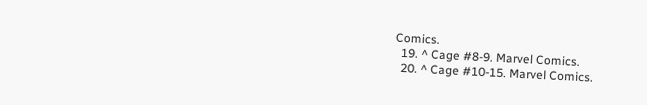Comics.
  19. ^ Cage #8-9. Marvel Comics.
  20. ^ Cage #10-15. Marvel Comics.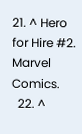21. ^ Hero for Hire #2. Marvel Comics.
  22. ^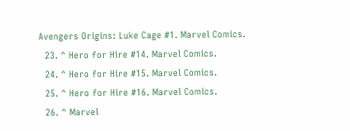Avengers Origins: Luke Cage #1. Marvel Comics.
  23. ^ Hero for Hire #14. Marvel Comics.
  24. ^ Hero for Hire #15. Marvel Comics.
  25. ^ Hero for Hire #16. Marvel Comics.
  26. ^ Marvel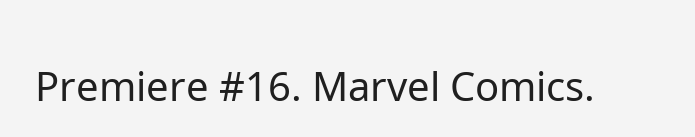Premiere #16. Marvel Comics.